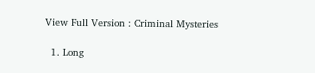View Full Version : Criminal Mysteries

  1. Long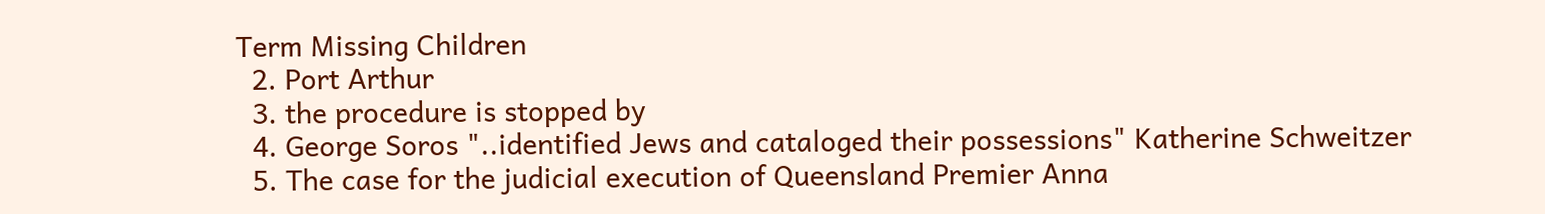Term Missing Children
  2. Port Arthur
  3. the procedure is stopped by
  4. George Soros "..identified Jews and cataloged their possessions" Katherine Schweitzer
  5. The case for the judicial execution of Queensland Premier Anna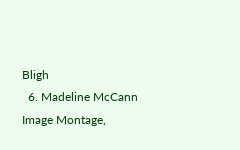Bligh
  6. Madeline McCann Image Montage,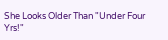She Looks Older Than "Under Four Yrs!"